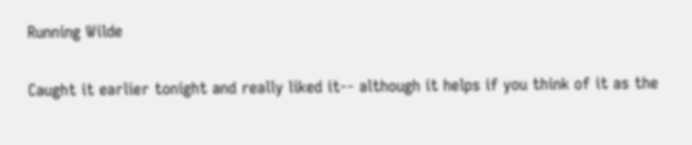Running Wilde

Caught it earlier tonight and really liked it-- although it helps if you think of it as the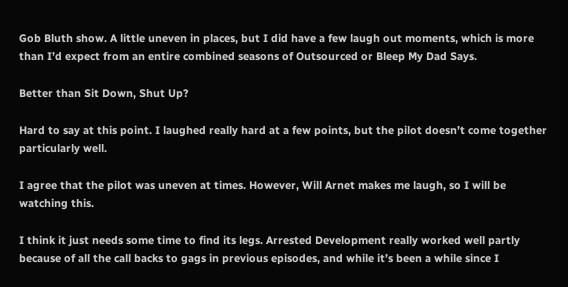Gob Bluth show. A little uneven in places, but I did have a few laugh out moments, which is more than I’d expect from an entire combined seasons of Outsourced or Bleep My Dad Says.

Better than Sit Down, Shut Up?

Hard to say at this point. I laughed really hard at a few points, but the pilot doesn’t come together particularly well.

I agree that the pilot was uneven at times. However, Will Arnet makes me laugh, so I will be watching this.

I think it just needs some time to find its legs. Arrested Development really worked well partly because of all the call backs to gags in previous episodes, and while it’s been a while since I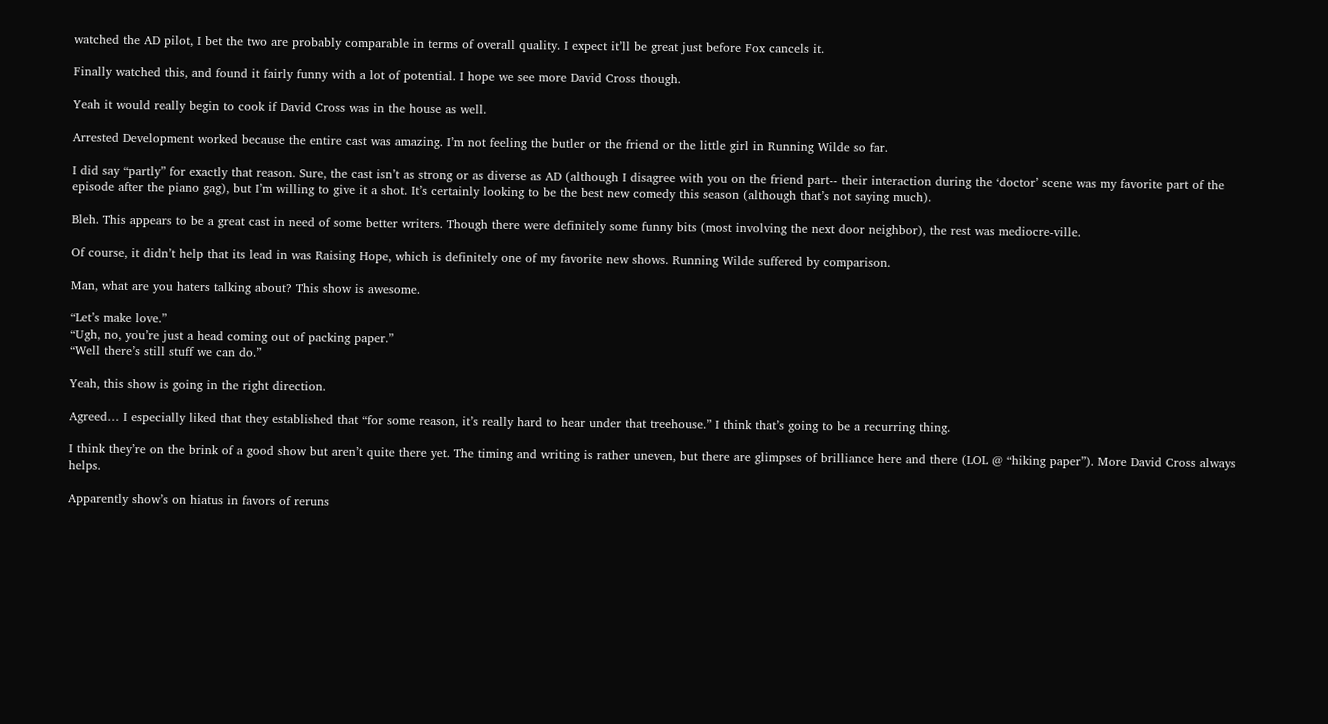watched the AD pilot, I bet the two are probably comparable in terms of overall quality. I expect it’ll be great just before Fox cancels it.

Finally watched this, and found it fairly funny with a lot of potential. I hope we see more David Cross though.

Yeah it would really begin to cook if David Cross was in the house as well.

Arrested Development worked because the entire cast was amazing. I’m not feeling the butler or the friend or the little girl in Running Wilde so far.

I did say “partly” for exactly that reason. Sure, the cast isn’t as strong or as diverse as AD (although I disagree with you on the friend part-- their interaction during the ‘doctor’ scene was my favorite part of the episode after the piano gag), but I’m willing to give it a shot. It’s certainly looking to be the best new comedy this season (although that’s not saying much).

Bleh. This appears to be a great cast in need of some better writers. Though there were definitely some funny bits (most involving the next door neighbor), the rest was mediocre-ville.

Of course, it didn’t help that its lead in was Raising Hope, which is definitely one of my favorite new shows. Running Wilde suffered by comparison.

Man, what are you haters talking about? This show is awesome.

“Let’s make love.”
“Ugh, no, you’re just a head coming out of packing paper.”
“Well there’s still stuff we can do.”

Yeah, this show is going in the right direction.

Agreed… I especially liked that they established that “for some reason, it’s really hard to hear under that treehouse.” I think that’s going to be a recurring thing.

I think they’re on the brink of a good show but aren’t quite there yet. The timing and writing is rather uneven, but there are glimpses of brilliance here and there (LOL @ “hiking paper”). More David Cross always helps.

Apparently show’s on hiatus in favors of reruns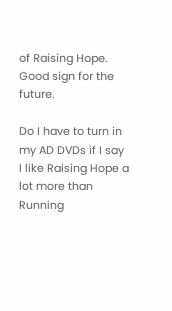of Raising Hope. Good sign for the future.

Do I have to turn in my AD DVDs if I say I like Raising Hope a lot more than Running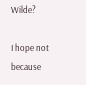Wilde?

I hope not because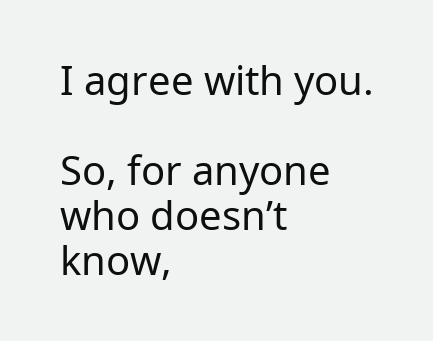I agree with you.

So, for anyone who doesn’t know,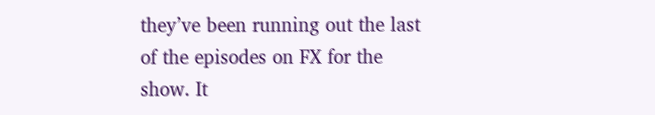they’ve been running out the last of the episodes on FX for the show. It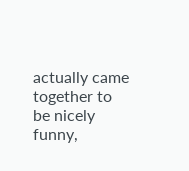actually came together to be nicely funny,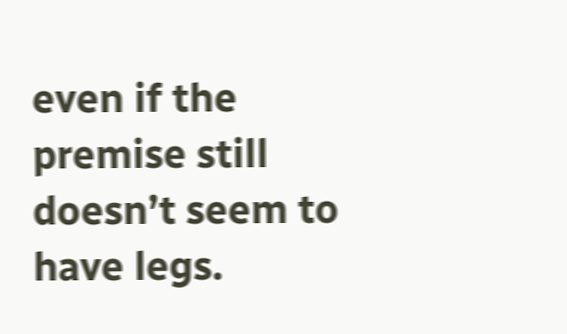even if the premise still doesn’t seem to have legs.